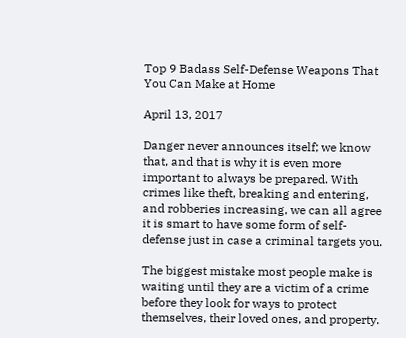Top 9 Badass Self-Defense Weapons That You Can Make at Home

April 13, 2017

Danger never announces itself; we know that, and that is why it is even more important to always be prepared. With crimes like theft, breaking and entering, and robberies increasing, we can all agree it is smart to have some form of self-defense just in case a criminal targets you.

The biggest mistake most people make is waiting until they are a victim of a crime before they look for ways to protect themselves, their loved ones, and property.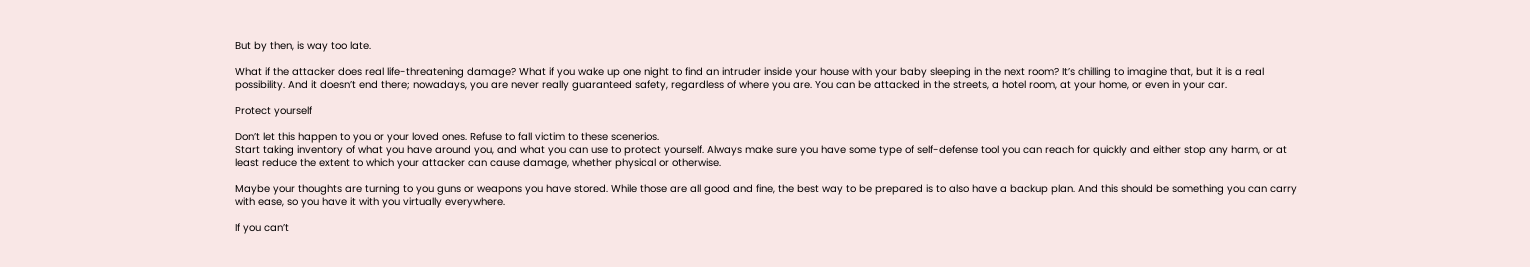But by then, is way too late.

What if the attacker does real life-threatening damage? What if you wake up one night to find an intruder inside your house with your baby sleeping in the next room? It’s chilling to imagine that, but it is a real possibility. And it doesn’t end there; nowadays, you are never really guaranteed safety, regardless of where you are. You can be attacked in the streets, a hotel room, at your home, or even in your car.

Protect yourself

Don’t let this happen to you or your loved ones. Refuse to fall victim to these scenerios.
Start taking inventory of what you have around you, and what you can use to protect yourself. Always make sure you have some type of self-defense tool you can reach for quickly and either stop any harm, or at least reduce the extent to which your attacker can cause damage, whether physical or otherwise.

Maybe your thoughts are turning to you guns or weapons you have stored. While those are all good and fine, the best way to be prepared is to also have a backup plan. And this should be something you can carry with ease, so you have it with you virtually everywhere.

If you can’t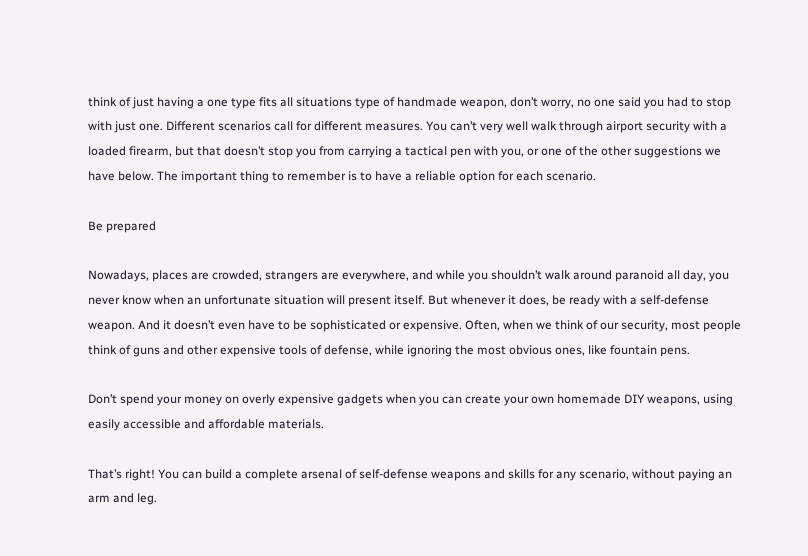think of just having a one type fits all situations type of handmade weapon, don’t worry, no one said you had to stop with just one. Different scenarios call for different measures. You can’t very well walk through airport security with a loaded firearm, but that doesn’t stop you from carrying a tactical pen with you, or one of the other suggestions we have below. The important thing to remember is to have a reliable option for each scenario.

Be prepared

Nowadays, places are crowded, strangers are everywhere, and while you shouldn’t walk around paranoid all day, you never know when an unfortunate situation will present itself. But whenever it does, be ready with a self-defense weapon. And it doesn’t even have to be sophisticated or expensive. Often, when we think of our security, most people think of guns and other expensive tools of defense, while ignoring the most obvious ones, like fountain pens.

Don’t spend your money on overly expensive gadgets when you can create your own homemade DIY weapons, using easily accessible and affordable materials.

That’s right! You can build a complete arsenal of self-defense weapons and skills for any scenario, without paying an arm and leg.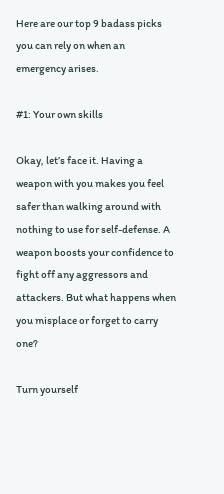Here are our top 9 badass picks you can rely on when an emergency arises.

#1: Your own skills

Okay, let’s face it. Having a weapon with you makes you feel safer than walking around with nothing to use for self-defense. A weapon boosts your confidence to fight off any aggressors and attackers. But what happens when you misplace or forget to carry one?

Turn yourself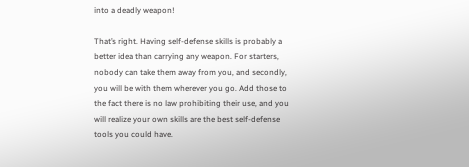into a deadly weapon!

That’s right. Having self-defense skills is probably a better idea than carrying any weapon. For starters, nobody can take them away from you, and secondly, you will be with them wherever you go. Add those to the fact there is no law prohibiting their use, and you will realize your own skills are the best self-defense tools you could have.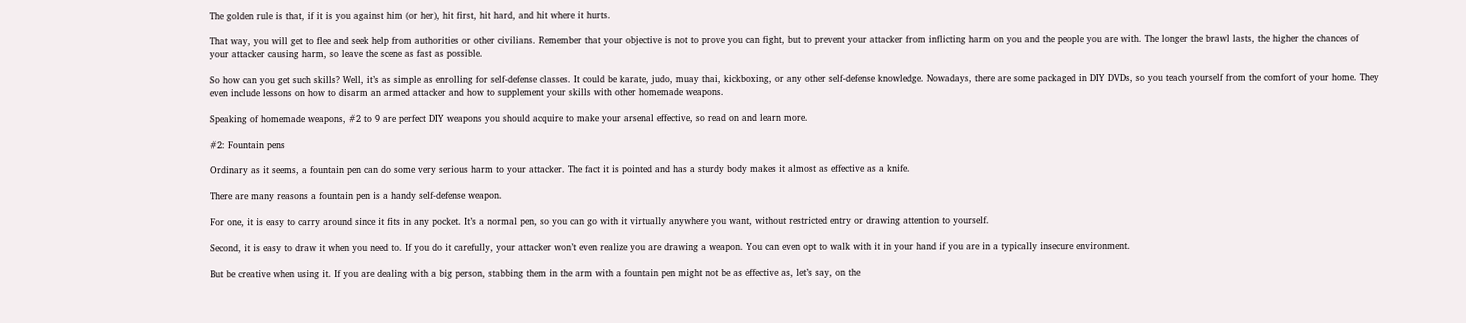The golden rule is that, if it is you against him (or her), hit first, hit hard, and hit where it hurts.

That way, you will get to flee and seek help from authorities or other civilians. Remember that your objective is not to prove you can fight, but to prevent your attacker from inflicting harm on you and the people you are with. The longer the brawl lasts, the higher the chances of your attacker causing harm, so leave the scene as fast as possible.

So how can you get such skills? Well, it’s as simple as enrolling for self-defense classes. It could be karate, judo, muay thai, kickboxing, or any other self-defense knowledge. Nowadays, there are some packaged in DIY DVDs, so you teach yourself from the comfort of your home. They even include lessons on how to disarm an armed attacker and how to supplement your skills with other homemade weapons.

Speaking of homemade weapons, #2 to 9 are perfect DIY weapons you should acquire to make your arsenal effective, so read on and learn more.

#2: Fountain pens

Ordinary as it seems, a fountain pen can do some very serious harm to your attacker. The fact it is pointed and has a sturdy body makes it almost as effective as a knife.

There are many reasons a fountain pen is a handy self-defense weapon.

For one, it is easy to carry around since it fits in any pocket. It’s a normal pen, so you can go with it virtually anywhere you want, without restricted entry or drawing attention to yourself.

Second, it is easy to draw it when you need to. If you do it carefully, your attacker won’t even realize you are drawing a weapon. You can even opt to walk with it in your hand if you are in a typically insecure environment.

But be creative when using it. If you are dealing with a big person, stabbing them in the arm with a fountain pen might not be as effective as, let’s say, on the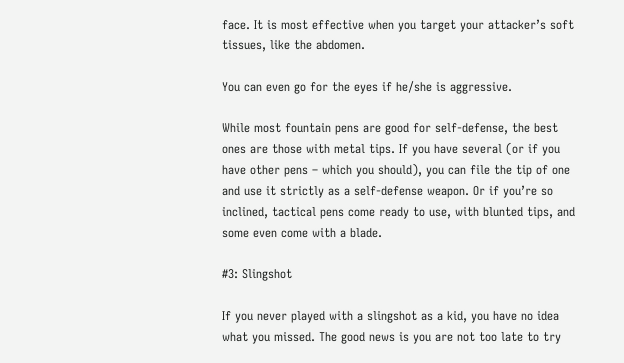face. It is most effective when you target your attacker’s soft tissues, like the abdomen.

You can even go for the eyes if he/she is aggressive.

While most fountain pens are good for self-defense, the best ones are those with metal tips. If you have several (or if you have other pens – which you should), you can file the tip of one and use it strictly as a self-defense weapon. Or if you’re so inclined, tactical pens come ready to use, with blunted tips, and some even come with a blade.

#3: Slingshot

If you never played with a slingshot as a kid, you have no idea what you missed. The good news is you are not too late to try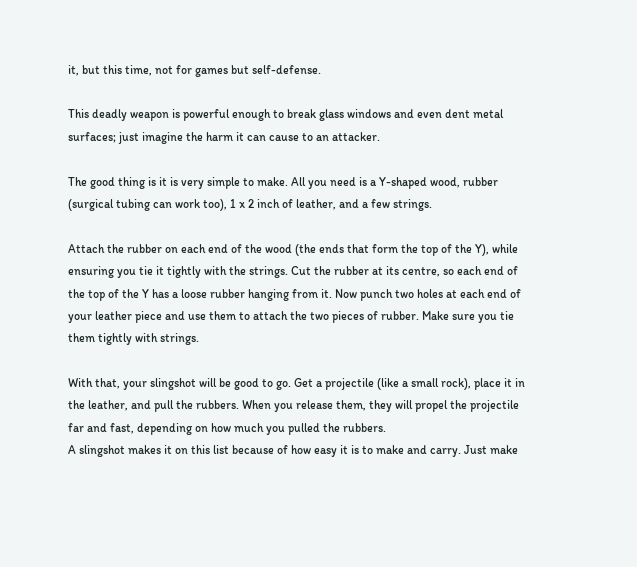it, but this time, not for games but self-defense.

This deadly weapon is powerful enough to break glass windows and even dent metal surfaces; just imagine the harm it can cause to an attacker.

The good thing is it is very simple to make. All you need is a Y-shaped wood, rubber (surgical tubing can work too), 1 x 2 inch of leather, and a few strings.

Attach the rubber on each end of the wood (the ends that form the top of the Y), while ensuring you tie it tightly with the strings. Cut the rubber at its centre, so each end of the top of the Y has a loose rubber hanging from it. Now punch two holes at each end of your leather piece and use them to attach the two pieces of rubber. Make sure you tie them tightly with strings.

With that, your slingshot will be good to go. Get a projectile (like a small rock), place it in the leather, and pull the rubbers. When you release them, they will propel the projectile far and fast, depending on how much you pulled the rubbers.
A slingshot makes it on this list because of how easy it is to make and carry. Just make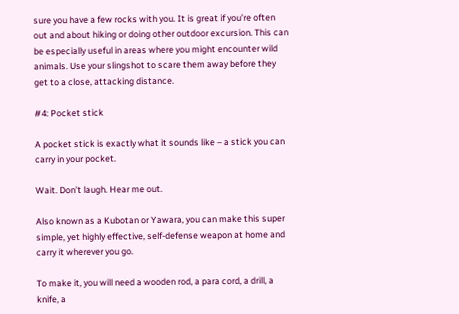sure you have a few rocks with you. It is great if you’re often out and about hiking or doing other outdoor excursion. This can be especially useful in areas where you might encounter wild animals. Use your slingshot to scare them away before they get to a close, attacking distance.

#4: Pocket stick

A pocket stick is exactly what it sounds like – a stick you can carry in your pocket.

Wait. Don’t laugh. Hear me out.

Also known as a Kubotan or Yawara, you can make this super simple, yet highly effective, self-defense weapon at home and carry it wherever you go.

To make it, you will need a wooden rod, a para cord, a drill, a knife, a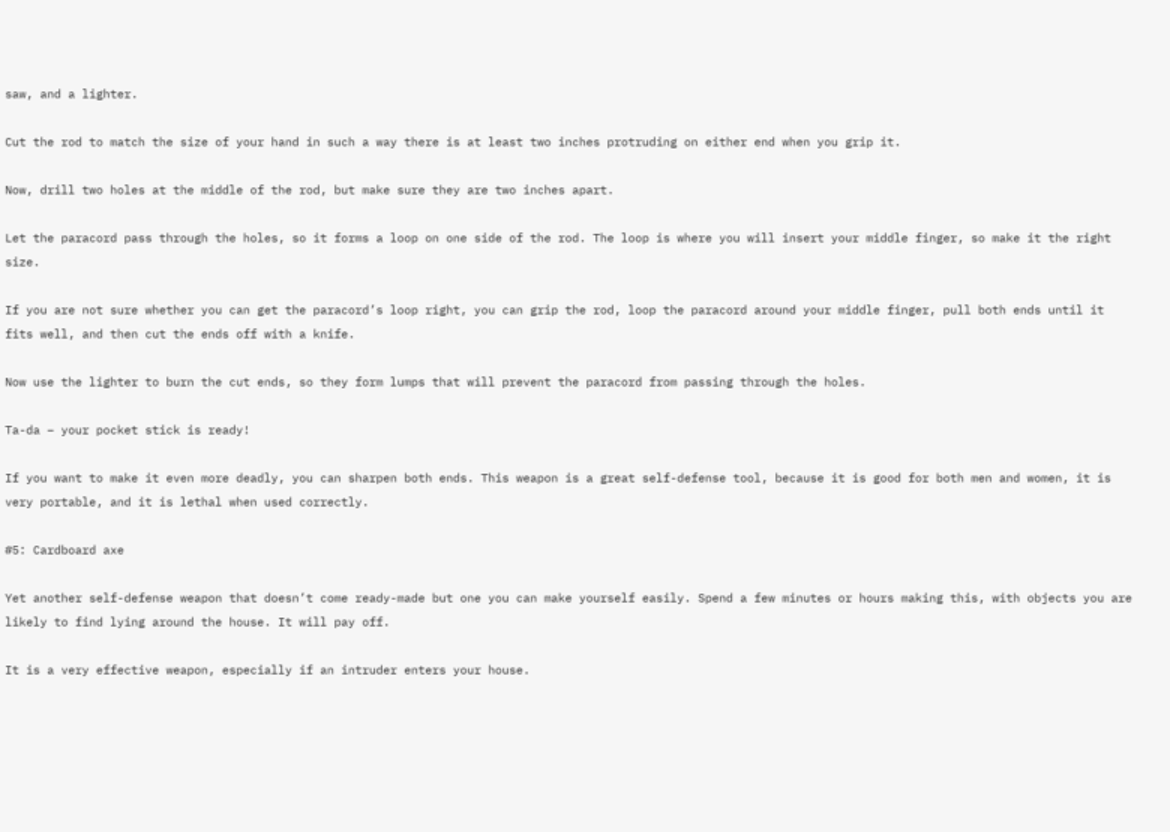saw, and a lighter.

Cut the rod to match the size of your hand in such a way there is at least two inches protruding on either end when you grip it.

Now, drill two holes at the middle of the rod, but make sure they are two inches apart.

Let the paracord pass through the holes, so it forms a loop on one side of the rod. The loop is where you will insert your middle finger, so make it the right size.

If you are not sure whether you can get the paracord’s loop right, you can grip the rod, loop the paracord around your middle finger, pull both ends until it fits well, and then cut the ends off with a knife.

Now use the lighter to burn the cut ends, so they form lumps that will prevent the paracord from passing through the holes.

Ta-da – your pocket stick is ready!

If you want to make it even more deadly, you can sharpen both ends. This weapon is a great self-defense tool, because it is good for both men and women, it is very portable, and it is lethal when used correctly.

#5: Cardboard axe

Yet another self-defense weapon that doesn’t come ready-made but one you can make yourself easily. Spend a few minutes or hours making this, with objects you are likely to find lying around the house. It will pay off.

It is a very effective weapon, especially if an intruder enters your house.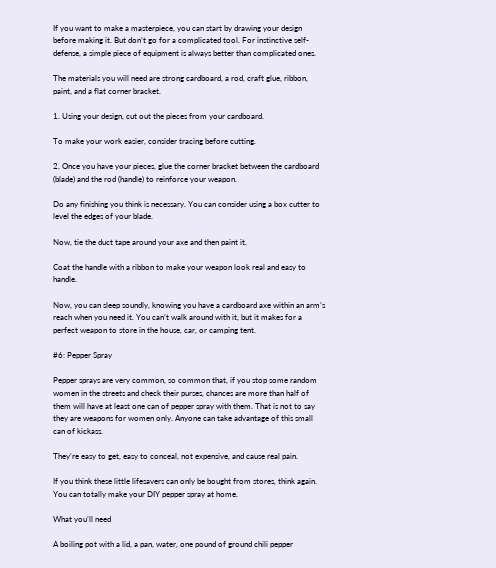If you want to make a masterpiece, you can start by drawing your design before making it. But don’t go for a complicated tool. For instinctive self-defense, a simple piece of equipment is always better than complicated ones.

The materials you will need are strong cardboard, a rod, craft glue, ribbon, paint, and a flat corner bracket.

1. Using your design, cut out the pieces from your cardboard.

To make your work easier, consider tracing before cutting.

2. Once you have your pieces, glue the corner bracket between the cardboard (blade) and the rod (handle) to reinforce your weapon.

Do any finishing you think is necessary. You can consider using a box cutter to level the edges of your blade.

Now, tie the duct tape around your axe and then paint it.

Coat the handle with a ribbon to make your weapon look real and easy to handle.

Now, you can sleep soundly, knowing you have a cardboard axe within an arm’s reach when you need it. You can’t walk around with it, but it makes for a perfect weapon to store in the house, car, or camping tent.

#6: Pepper Spray

Pepper sprays are very common, so common that, if you stop some random women in the streets and check their purses, chances are more than half of them will have at least one can of pepper spray with them. That is not to say they are weapons for women only. Anyone can take advantage of this small can of kickass.

They’re easy to get, easy to conceal, not expensive, and cause real pain.

If you think these little lifesavers can only be bought from stores, think again. You can totally make your DIY pepper spray at home.

What you’ll need

A boiling pot with a lid, a pan, water, one pound of ground chili pepper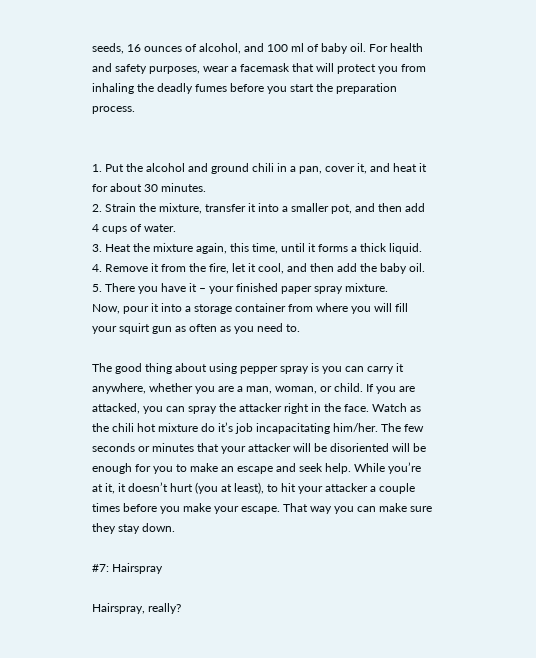seeds, 16 ounces of alcohol, and 100 ml of baby oil. For health and safety purposes, wear a facemask that will protect you from inhaling the deadly fumes before you start the preparation process.


1. Put the alcohol and ground chili in a pan, cover it, and heat it for about 30 minutes.
2. Strain the mixture, transfer it into a smaller pot, and then add 4 cups of water.
3. Heat the mixture again, this time, until it forms a thick liquid.
4. Remove it from the fire, let it cool, and then add the baby oil.
5. There you have it – your finished paper spray mixture.
Now, pour it into a storage container from where you will fill your squirt gun as often as you need to.

The good thing about using pepper spray is you can carry it anywhere, whether you are a man, woman, or child. If you are attacked, you can spray the attacker right in the face. Watch as the chili hot mixture do it’s job incapacitating him/her. The few seconds or minutes that your attacker will be disoriented will be enough for you to make an escape and seek help. While you’re at it, it doesn’t hurt (you at least), to hit your attacker a couple times before you make your escape. That way you can make sure they stay down.

#7: Hairspray

Hairspray, really?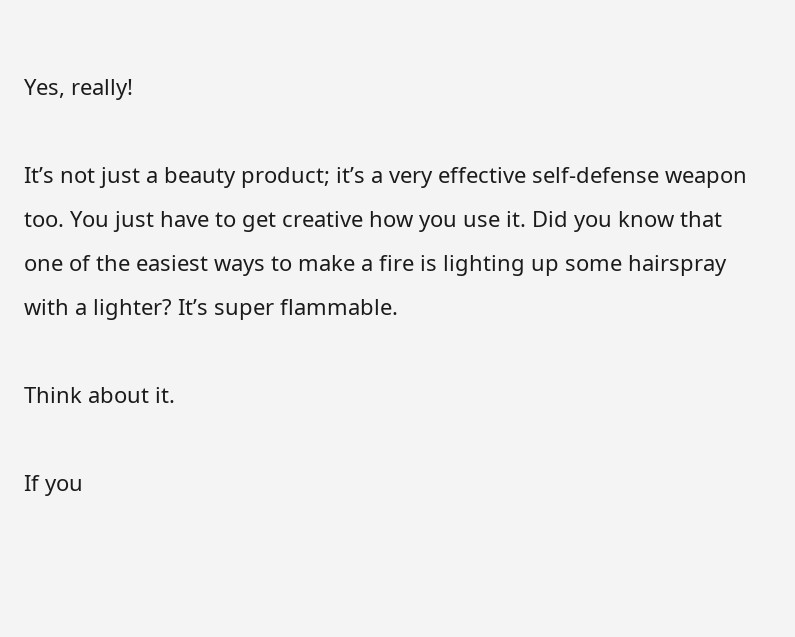Yes, really!

It’s not just a beauty product; it’s a very effective self-defense weapon too. You just have to get creative how you use it. Did you know that one of the easiest ways to make a fire is lighting up some hairspray with a lighter? It’s super flammable.

Think about it.

If you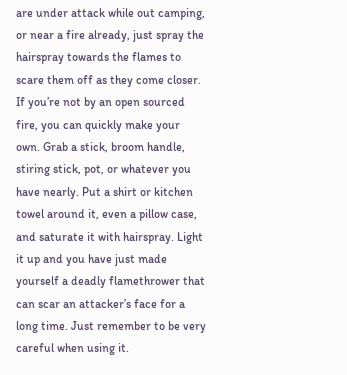are under attack while out camping, or near a fire already, just spray the hairspray towards the flames to scare them off as they come closer. If you’re not by an open sourced fire, you can quickly make your own. Grab a stick, broom handle, stiring stick, pot, or whatever you have nearly. Put a shirt or kitchen towel around it, even a pillow case, and saturate it with hairspray. Light it up and you have just made yourself a deadly flamethrower that can scar an attacker’s face for a long time. Just remember to be very careful when using it.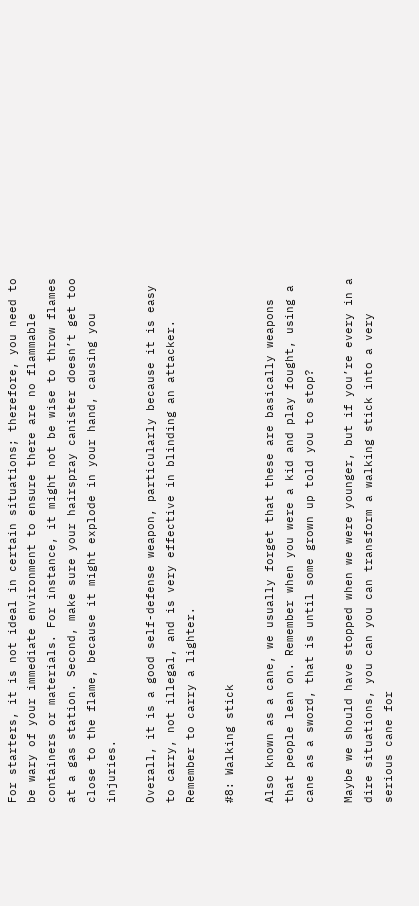For starters, it is not ideal in certain situations; therefore, you need to be wary of your immediate environment to ensure there are no flammable containers or materials. For instance, it might not be wise to throw flames at a gas station. Second, make sure your hairspray canister doesn’t get too close to the flame, because it might explode in your hand, causing you injuries.

Overall, it is a good self-defense weapon, particularly because it is easy to carry, not illegal, and is very effective in blinding an attacker. Remember to carry a lighter.

#8: Walking stick

Also known as a cane, we usually forget that these are basically weapons that people lean on. Remember when you were a kid and play fought, using a cane as a sword, that is until some grown up told you to stop?

Maybe we should have stopped when we were younger, but if you’re every in a dire situations, you can you can transform a walking stick into a very serious cane for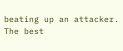beating up an attacker. The best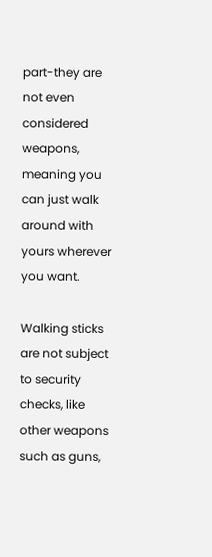part-they are not even considered weapons, meaning you can just walk around with yours wherever you want.

Walking sticks are not subject to security checks, like other weapons such as guns,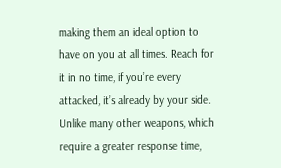making them an ideal option to have on you at all times. Reach for it in no time, if you’re every attacked, it’s already by your side. Unlike many other weapons, which require a greater response time,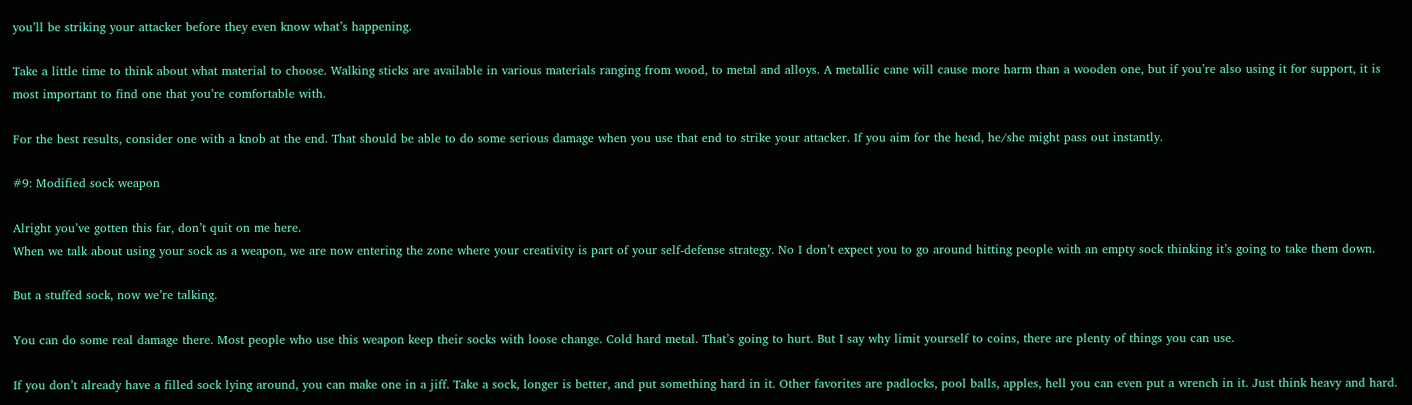you’ll be striking your attacker before they even know what’s happening.

Take a little time to think about what material to choose. Walking sticks are available in various materials ranging from wood, to metal and alloys. A metallic cane will cause more harm than a wooden one, but if you’re also using it for support, it is most important to find one that you’re comfortable with.

For the best results, consider one with a knob at the end. That should be able to do some serious damage when you use that end to strike your attacker. If you aim for the head, he/she might pass out instantly.

#9: Modified sock weapon

Alright you’ve gotten this far, don’t quit on me here.
When we talk about using your sock as a weapon, we are now entering the zone where your creativity is part of your self-defense strategy. No I don’t expect you to go around hitting people with an empty sock thinking it’s going to take them down.

But a stuffed sock, now we’re talking.

You can do some real damage there. Most people who use this weapon keep their socks with loose change. Cold hard metal. That’s going to hurt. But I say why limit yourself to coins, there are plenty of things you can use.

If you don’t already have a filled sock lying around, you can make one in a jiff. Take a sock, longer is better, and put something hard in it. Other favorites are padlocks, pool balls, apples, hell you can even put a wrench in it. Just think heavy and hard.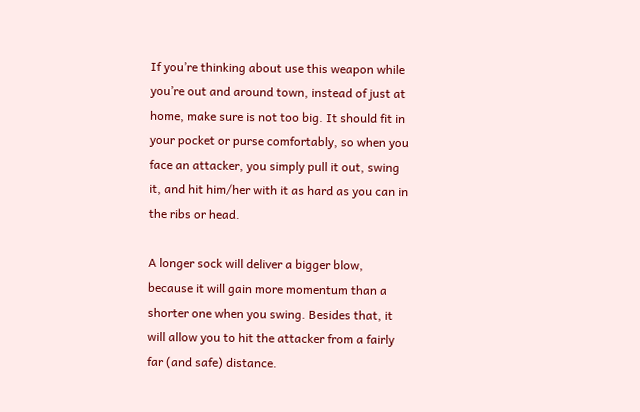If you’re thinking about use this weapon while you’re out and around town, instead of just at home, make sure is not too big. It should fit in your pocket or purse comfortably, so when you face an attacker, you simply pull it out, swing it, and hit him/her with it as hard as you can in the ribs or head.

A longer sock will deliver a bigger blow, because it will gain more momentum than a shorter one when you swing. Besides that, it will allow you to hit the attacker from a fairly far (and safe) distance.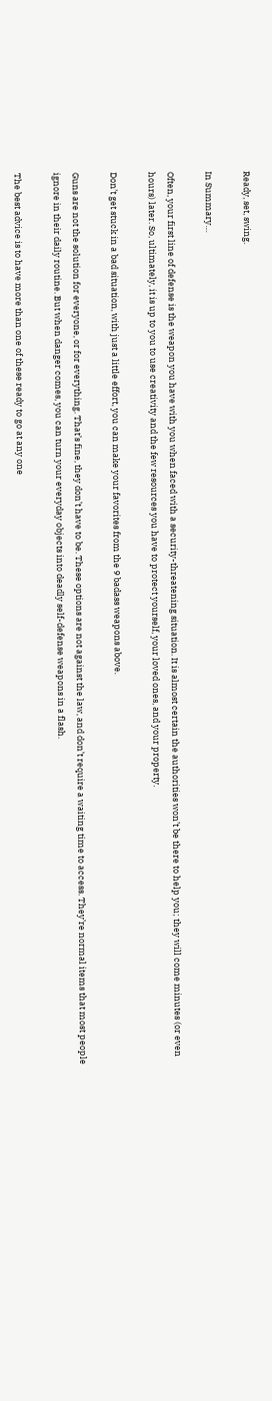Ready, set, swing.

In Summary…

Often, your first line of defense is the weapon you have with you when faced with a security-threatening situation. It is almost certain the authorities won’t be there to help you; they will come minutes (or even hours) later. So, ultimately, it is up to you to use creativity and the few resources you have to protect yourself, your loved ones, and your property.

Don’t get stuck in a bad situation, with just a little effort, you can make your favorites from the 9 badass weapons above.

Guns are not the solution for everyone, or for everything. That’s fine, they don’t have to be. These options are not against the law, and don’t require a waiting time to access. They’re normal items that most people ignore in their daily routine. But when danger comes, you can turn your everyday objects into deadly self-defense weapons in a flash.

The best advice is to have more than one of these ready to go at any one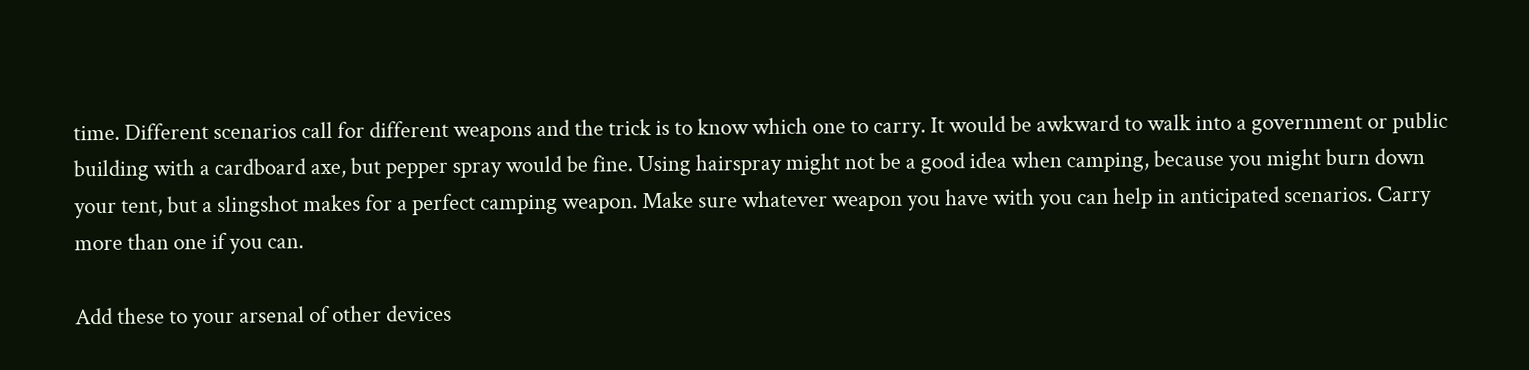time. Different scenarios call for different weapons and the trick is to know which one to carry. It would be awkward to walk into a government or public building with a cardboard axe, but pepper spray would be fine. Using hairspray might not be a good idea when camping, because you might burn down your tent, but a slingshot makes for a perfect camping weapon. Make sure whatever weapon you have with you can help in anticipated scenarios. Carry more than one if you can.

Add these to your arsenal of other devices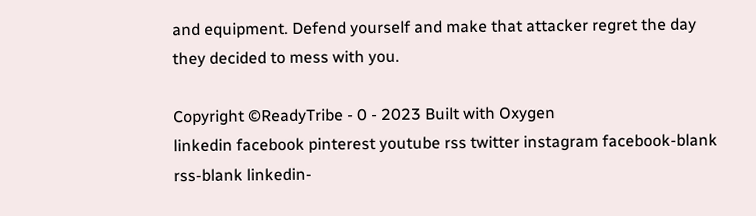and equipment. Defend yourself and make that attacker regret the day they decided to mess with you.

Copyright ©ReadyTribe - 0 - 2023 Built with Oxygen
linkedin facebook pinterest youtube rss twitter instagram facebook-blank rss-blank linkedin-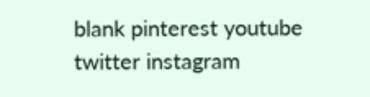blank pinterest youtube twitter instagram